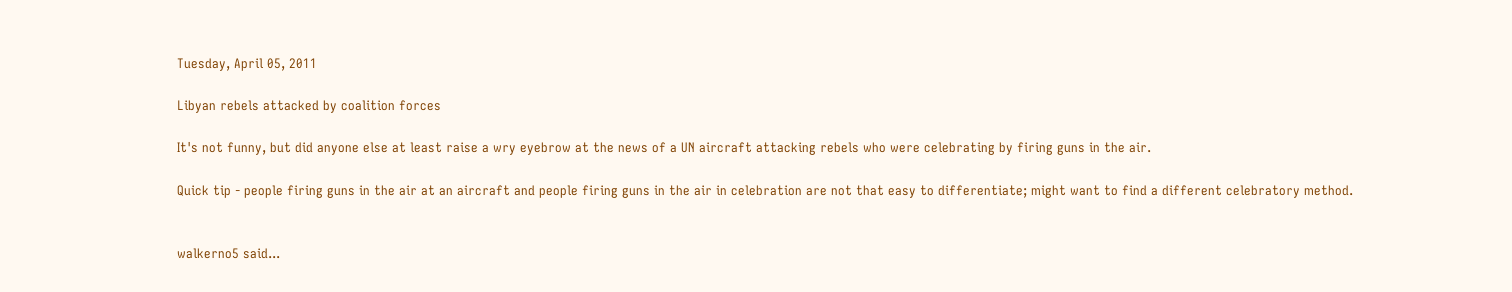Tuesday, April 05, 2011

Libyan rebels attacked by coalition forces

It's not funny, but did anyone else at least raise a wry eyebrow at the news of a UN aircraft attacking rebels who were celebrating by firing guns in the air.

Quick tip - people firing guns in the air at an aircraft and people firing guns in the air in celebration are not that easy to differentiate; might want to find a different celebratory method.


walkerno5 said...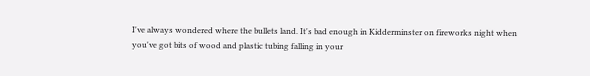I've always wondered where the bullets land. It's bad enough in Kidderminster on fireworks night when you've got bits of wood and plastic tubing falling in your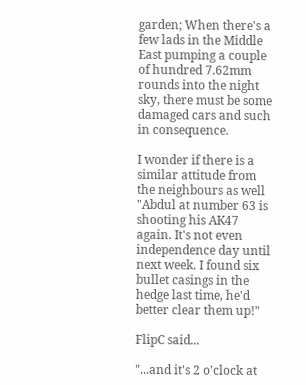garden; When there's a few lads in the Middle East pumping a couple of hundred 7.62mm rounds into the night sky, there must be some damaged cars and such in consequence.

I wonder if there is a similar attitude from the neighbours as well "Abdul at number 63 is shooting his AK47 again. It's not even independence day until next week. I found six bullet casings in the hedge last time, he'd better clear them up!"

FlipC said...

"...and it's 2 o'clock at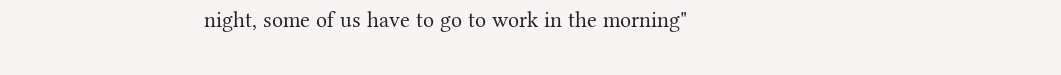night, some of us have to go to work in the morning"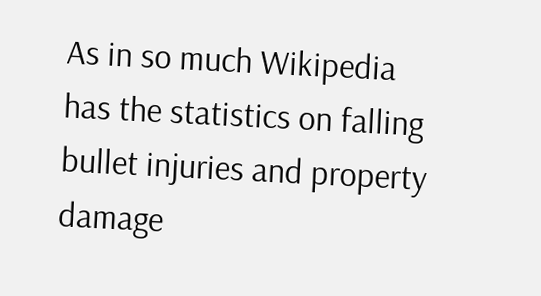As in so much Wikipedia has the statistics on falling bullet injuries and property damage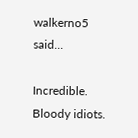walkerno5 said...

Incredible. Bloody idiots.